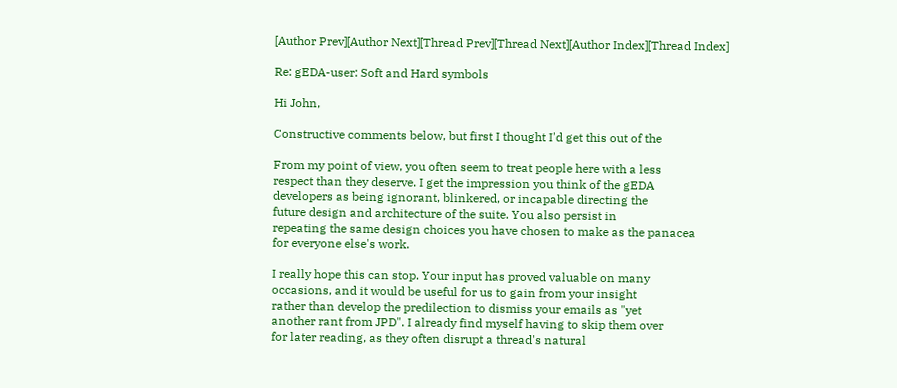[Author Prev][Author Next][Thread Prev][Thread Next][Author Index][Thread Index]

Re: gEDA-user: Soft and Hard symbols

Hi John,

Constructive comments below, but first I thought I'd get this out of the

From my point of view, you often seem to treat people here with a less
respect than they deserve. I get the impression you think of the gEDA
developers as being ignorant, blinkered, or incapable directing the
future design and architecture of the suite. You also persist in
repeating the same design choices you have chosen to make as the panacea
for everyone else's work.

I really hope this can stop. Your input has proved valuable on many
occasions, and it would be useful for us to gain from your insight
rather than develop the predilection to dismiss your emails as "yet
another rant from JPD". I already find myself having to skip them over
for later reading, as they often disrupt a thread's natural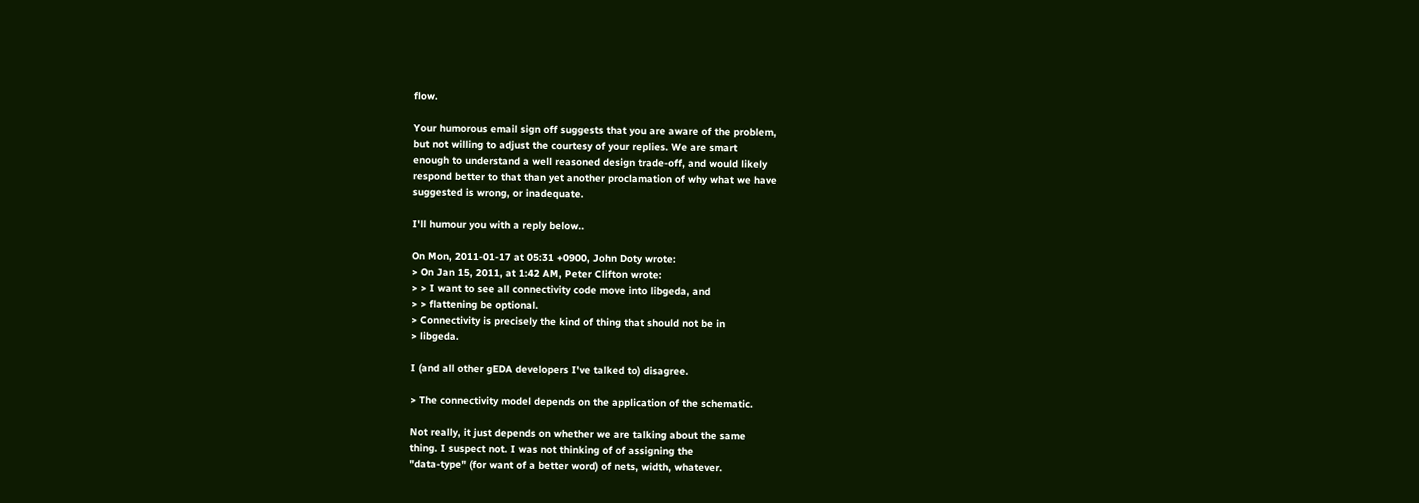flow.

Your humorous email sign off suggests that you are aware of the problem,
but not willing to adjust the courtesy of your replies. We are smart
enough to understand a well reasoned design trade-off, and would likely
respond better to that than yet another proclamation of why what we have
suggested is wrong, or inadequate.

I'll humour you with a reply below..

On Mon, 2011-01-17 at 05:31 +0900, John Doty wrote:
> On Jan 15, 2011, at 1:42 AM, Peter Clifton wrote:
> > I want to see all connectivity code move into libgeda, and
> > flattening be optional.
> Connectivity is precisely the kind of thing that should not be in
> libgeda.

I (and all other gEDA developers I've talked to) disagree.

> The connectivity model depends on the application of the schematic.

Not really, it just depends on whether we are talking about the same
thing. I suspect not. I was not thinking of of assigning the
"data-type" (for want of a better word) of nets, width, whatever.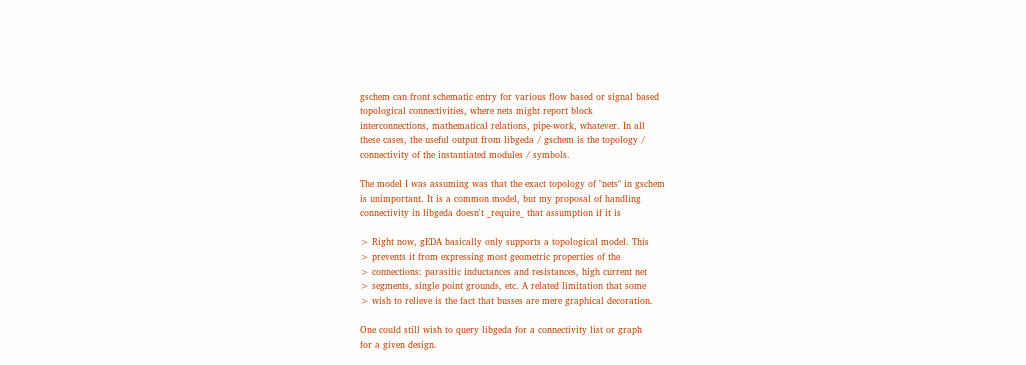gschem can front schematic entry for various flow based or signal based
topological connectivities, where nets might report block
interconnections, mathematical relations, pipe-work, whatever. In all
these cases, the useful output from libgeda / gschem is the topology /
connectivity of the instantiated modules / symbols.

The model I was assuming was that the exact topology of "nets" in gschem
is unimportant. It is a common model, but my proposal of handling
connectivity in libgeda doesn't _require_ that assumption if it is

> Right now, gEDA basically only supports a topological model. This
> prevents it from expressing most geometric properties of the
> connections: parasitic inductances and resistances, high current net
> segments, single point grounds, etc. A related limitation that some
> wish to relieve is the fact that busses are mere graphical decoration.

One could still wish to query libgeda for a connectivity list or graph
for a given design.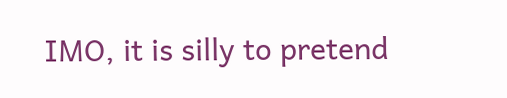IMO, it is silly to pretend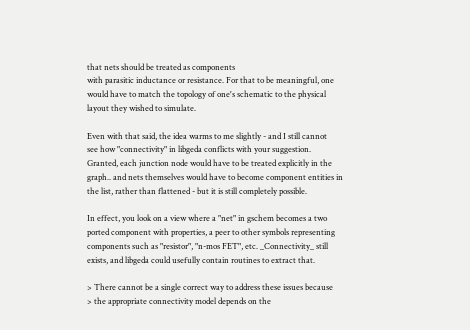that nets should be treated as components
with parasitic inductance or resistance. For that to be meaningful, one
would have to match the topology of one's schematic to the physical
layout they wished to simulate.

Even with that said, the idea warms to me slightly - and I still cannot
see how "connectivity" in libgeda conflicts with your suggestion.
Granted, each junction node would have to be treated explicitly in the
graph.. and nets themselves would have to become component entities in
the list, rather than flattened - but it is still completely possible.

In effect, you look on a view where a "net" in gschem becomes a two
ported component with properties, a peer to other symbols representing
components such as "resistor", "n-mos FET", etc. _Connectivity_ still
exists, and libgeda could usefully contain routines to extract that.

> There cannot be a single correct way to address these issues because
> the appropriate connectivity model depends on the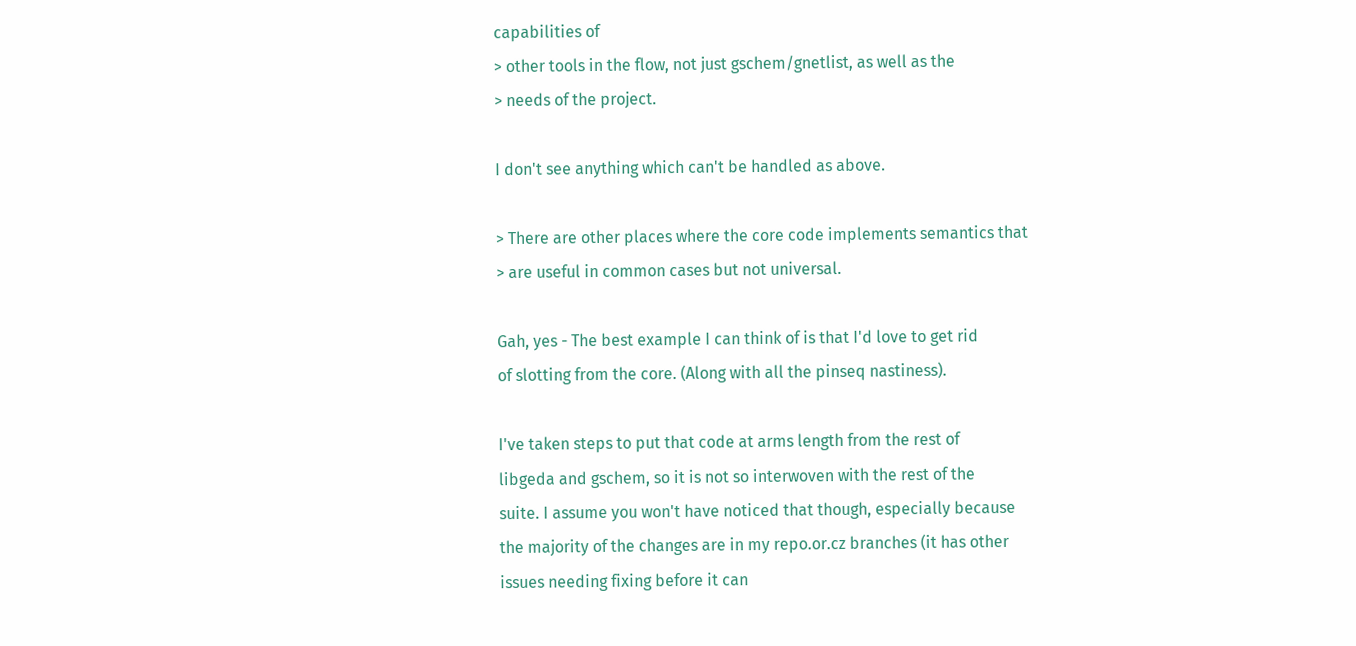capabilities of
> other tools in the flow, not just gschem/gnetlist, as well as the
> needs of the project.

I don't see anything which can't be handled as above.

> There are other places where the core code implements semantics that
> are useful in common cases but not universal.

Gah, yes - The best example I can think of is that I'd love to get rid
of slotting from the core. (Along with all the pinseq nastiness).

I've taken steps to put that code at arms length from the rest of
libgeda and gschem, so it is not so interwoven with the rest of the
suite. I assume you won't have noticed that though, especially because
the majority of the changes are in my repo.or.cz branches (it has other
issues needing fixing before it can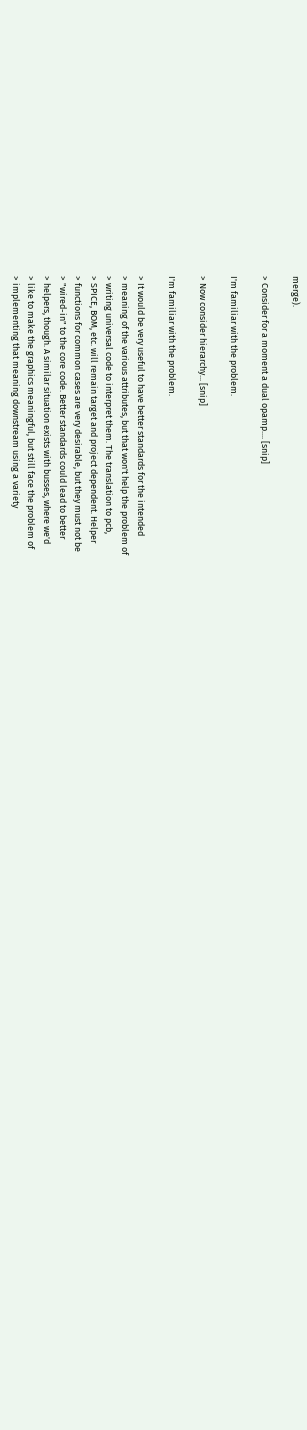merge).

> Consider for a moment a dual opamp.... [snip]

I'm familiar with the problem.

> Now consider hierarchy... [snip]

I'm familiar with the problem.

> It would be very useful to have better standards for the intended
> meaning of the various attributes, but that won't help the problem of
> writing universal code to interpret them. The translation to pcb,
> SPICE, BOM, etc. will remain target and project dependent. Helper
> functions for common cases are very desirable, but they must not be
> "wired-in" to the core code. Better standards could lead to better
> helpers, though. A similar situation exists with busses, where we'd
> like to make the graphics meaningful, but still face the problem of
> implementing that meaning downstream using a variety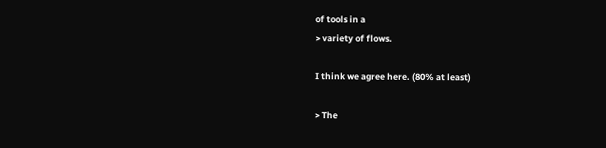of tools in a
> variety of flows.

I think we agree here. (80% at least)

> The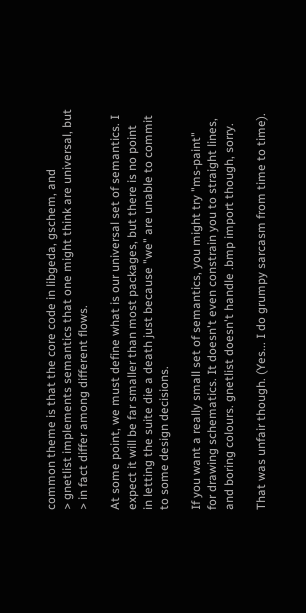common theme is that the core code in libgeda, gschem, and
> gnetlist implements semantics that one might think are universal, but
> in fact differ among different flows.

At some point, we must define what is our universal set of semantics. I
expect it will be far smaller than most packages, but there is no point
in letting the suite die a death just because "we" are unable to commit
to some design decisions.

If you want a really small set of semantics, you might try "ms-paint"
for drawing schematics. It doesn't even constrain you to straight lines,
and boring colours. gnetlist doesn't handle .bmp import though, sorry.

That was unfair though. (Yes... I do grumpy sarcasm from time to time).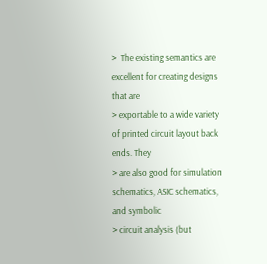>  The existing semantics are excellent for creating designs that are
> exportable to a wide variety of printed circuit layout back ends. They
> are also good for simulation schematics, ASIC schematics, and symbolic
> circuit analysis (but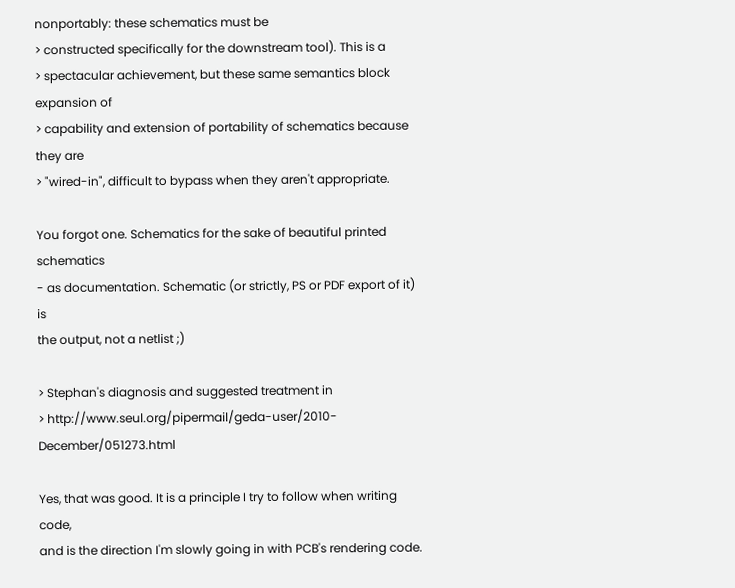nonportably: these schematics must be
> constructed specifically for the downstream tool). This is a
> spectacular achievement, but these same semantics block expansion of
> capability and extension of portability of schematics because they are
> "wired-in", difficult to bypass when they aren't appropriate.

You forgot one. Schematics for the sake of beautiful printed schematics
- as documentation. Schematic (or strictly, PS or PDF export of it) is
the output, not a netlist ;)

> Stephan's diagnosis and suggested treatment in
> http://www.seul.org/pipermail/geda-user/2010-December/051273.html

Yes, that was good. It is a principle I try to follow when writing code,
and is the direction I'm slowly going in with PCB's rendering code.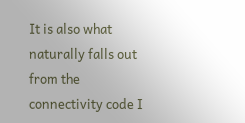It is also what naturally falls out from the connectivity code I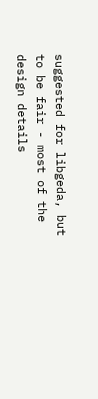suggested for libgeda, but to be fair - most of the design details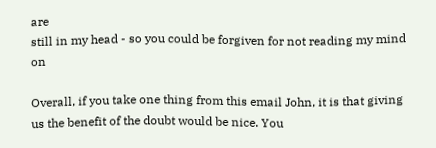are
still in my head - so you could be forgiven for not reading my mind on

Overall, if you take one thing from this email John, it is that giving
us the benefit of the doubt would be nice. You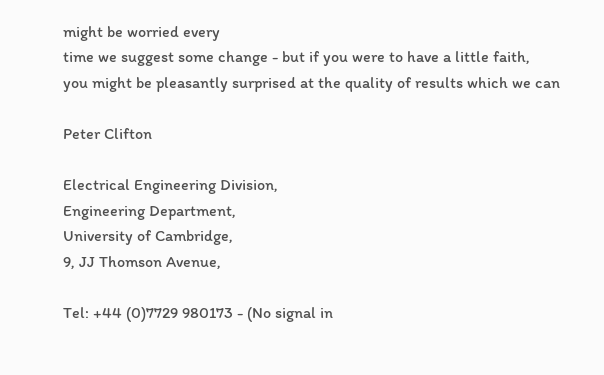might be worried every
time we suggest some change - but if you were to have a little faith,
you might be pleasantly surprised at the quality of results which we can

Peter Clifton

Electrical Engineering Division,
Engineering Department,
University of Cambridge,
9, JJ Thomson Avenue,

Tel: +44 (0)7729 980173 - (No signal in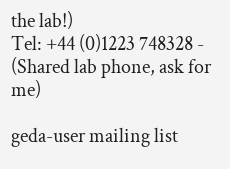the lab!)
Tel: +44 (0)1223 748328 - (Shared lab phone, ask for me)

geda-user mailing list